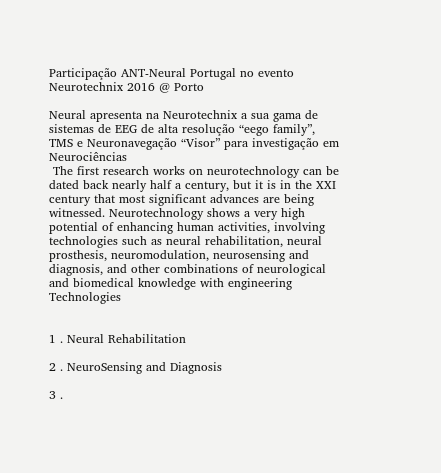Participação ANT-Neural Portugal no evento Neurotechnix 2016 @ Porto

Neural apresenta na Neurotechnix a sua gama de sistemas de EEG de alta resolução “eego family”, TMS e Neuronavegação “Visor” para investigação em Neurociências
 The first research works on neurotechnology can be dated back nearly half a century, but it is in the XXI century that most significant advances are being witnessed. Neurotechnology shows a very high potential of enhancing human activities, involving technologies such as neural rehabilitation, neural prosthesis, neuromodulation, neurosensing and diagnosis, and other combinations of neurological and biomedical knowledge with engineering Technologies


1 . Neural Rehabilitation

2 . NeuroSensing and Diagnosis

3 .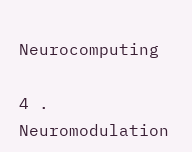Neurocomputing

4 . Neuromodulation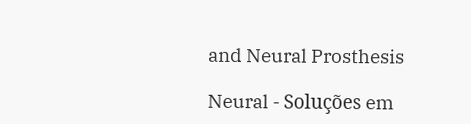and Neural Prosthesis

Neural - Soluções em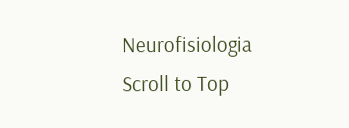Neurofisiologia
Scroll to Top